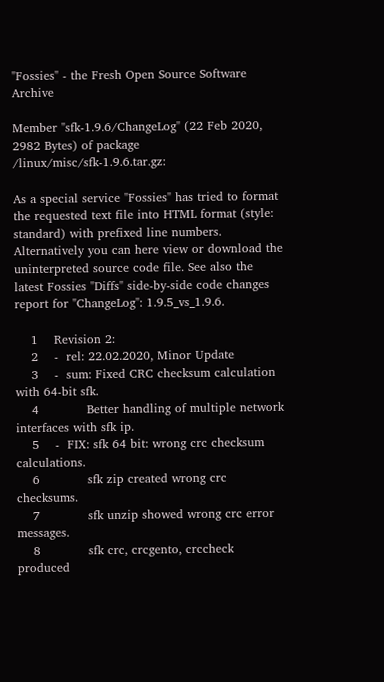"Fossies" - the Fresh Open Source Software Archive

Member "sfk-1.9.6/ChangeLog" (22 Feb 2020, 2982 Bytes) of package /linux/misc/sfk-1.9.6.tar.gz:

As a special service "Fossies" has tried to format the requested text file into HTML format (style: standard) with prefixed line numbers. Alternatively you can here view or download the uninterpreted source code file. See also the latest Fossies "Diffs" side-by-side code changes report for "ChangeLog": 1.9.5_vs_1.9.6.

    1    Revision 2:
    2    -  rel: 22.02.2020, Minor Update
    3    -  sum: Fixed CRC checksum calculation with 64-bit sfk.
    4            Better handling of multiple network interfaces with sfk ip.
    5    -  FIX: sfk 64 bit: wrong crc checksum calculations.
    6            sfk zip created wrong crc checksums.
    7            sfk unzip showed wrong crc error messages.
    8            sfk crc, crcgento, crccheck produced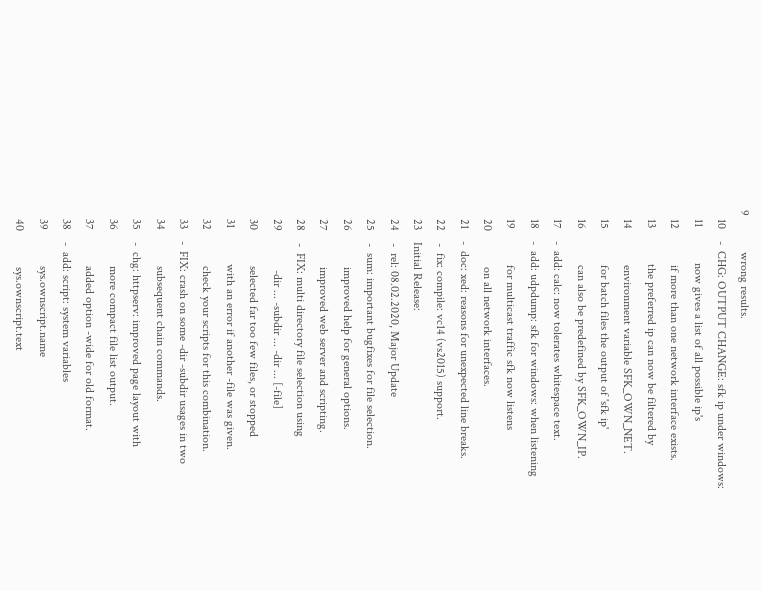9            wrong results.
   10    -  CHG: OUTPUT CHANGE: sfk ip under windows:
   11            now gives a list of all possible ip's
   12            if more than one network interface exists.
   13            the preferred ip can now be filtered by
   14            environment variable SFK_OWN_NET.
   15            for batch files the output of 'sfk ip'
   16            can also be predefined by SFK_OWN_IP.
   17    -  add: calc: now tolerates whitespace text.
   18    -  add: udpdump: sfk for windows: when listening
   19            for multicast traffic sfk now listens
   20            on all network interfaces.
   21    -  doc: xed: reasons for unexpected line breaks.
   22    -  fix: compile: vc14 (vs2015) support.
   23    Initial Release:
   24    -  rel: 08.02.2020, Major Update
   25    -  sum: important bugfixes for file selection.
   26            improved help for general options.
   27            improved web server and scripting.
   28    -  FIX: multi directory file selection using
   29             -dir ... -subdir ... -dir ... [-file]
   30            selected far too few files, or stopped
   31            with an error if another -file was given.
   32            check your scripts for this combination.
   33    -  FIX: crash on some -dir -subdir usages in two
   34            subsequent chain commands.
   35    -  chg: httpserv: improved page layout with
   36            more compact file list output.
   37            added option -wide for old format.
   38    -  add: script: system variables
   39            sys.ownscript.name
   40            sys.ownscript.text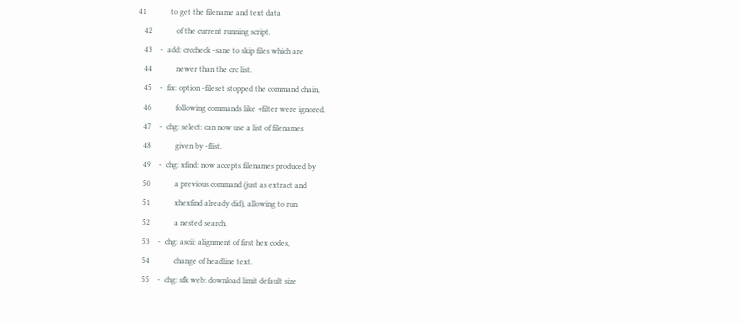41            to get the filename and text data
   42            of the current running script.
   43    -  add: crccheck -sane to skip files which are
   44            newer than the crc list.
   45    -  fix: option -fileset stopped the command chain,
   46            following commands like +filter were ignored.
   47    -  chg: select: can now use a list of filenames
   48            given by -flist.
   49    -  chg: xfind: now accepts filenames produced by
   50            a previous command (just as extract and
   51            xhexfind already did), allowing to run
   52            a nested search.
   53    -  chg: ascii: alignment of first hex codes,
   54            change of headline text.
   55    -  chg: sfk web: download limit default size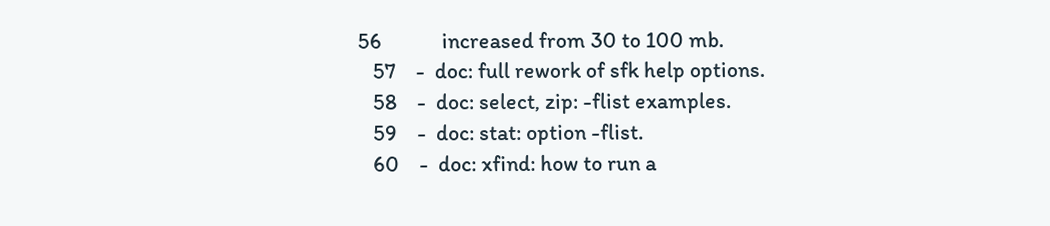56            increased from 30 to 100 mb.
   57    -  doc: full rework of sfk help options.
   58    -  doc: select, zip: -flist examples.
   59    -  doc: stat: option -flist.
   60    -  doc: xfind: how to run a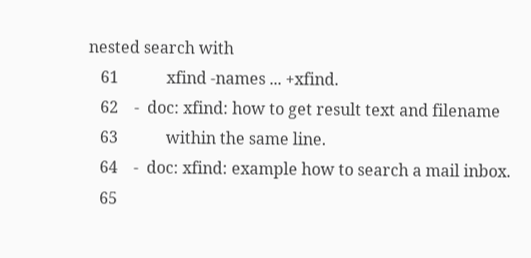nested search with
   61            xfind -names ... +xfind.
   62    -  doc: xfind: how to get result text and filename
   63            within the same line.
   64    -  doc: xfind: example how to search a mail inbox.
   65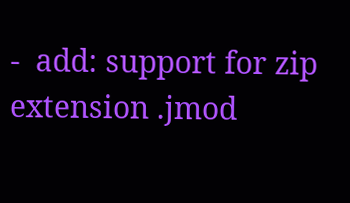-  add: support for zip extension .jmod